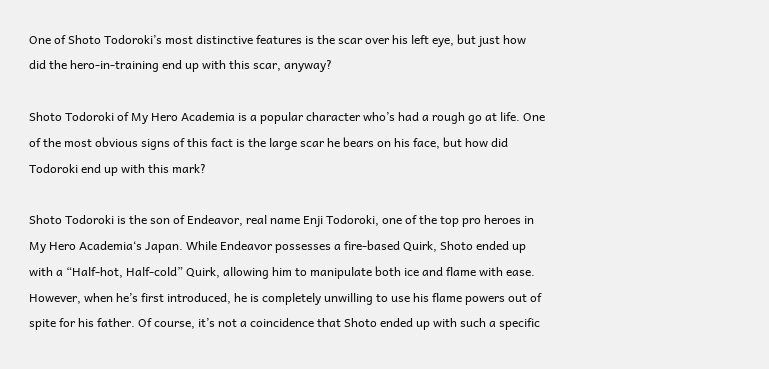One of Shoto Todoroki’s most distinctive features is the scar over his left eye, but just how did the hero-in-training end up with this scar, anyway?

Shoto Todoroki of My Hero Academia is a popular character who’s had a rough go at life. One of the most obvious signs of this fact is the large scar he bears on his face, but how did Todoroki end up with this mark?

Shoto Todoroki is the son of Endeavor, real name Enji Todoroki, one of the top pro heroes in My Hero Academia‘s Japan. While Endeavor possesses a fire-based Quirk, Shoto ended up with a “Half-hot, Half-cold” Quirk, allowing him to manipulate both ice and flame with ease. However, when he’s first introduced, he is completely unwilling to use his flame powers out of spite for his father. Of course, it’s not a coincidence that Shoto ended up with such a specific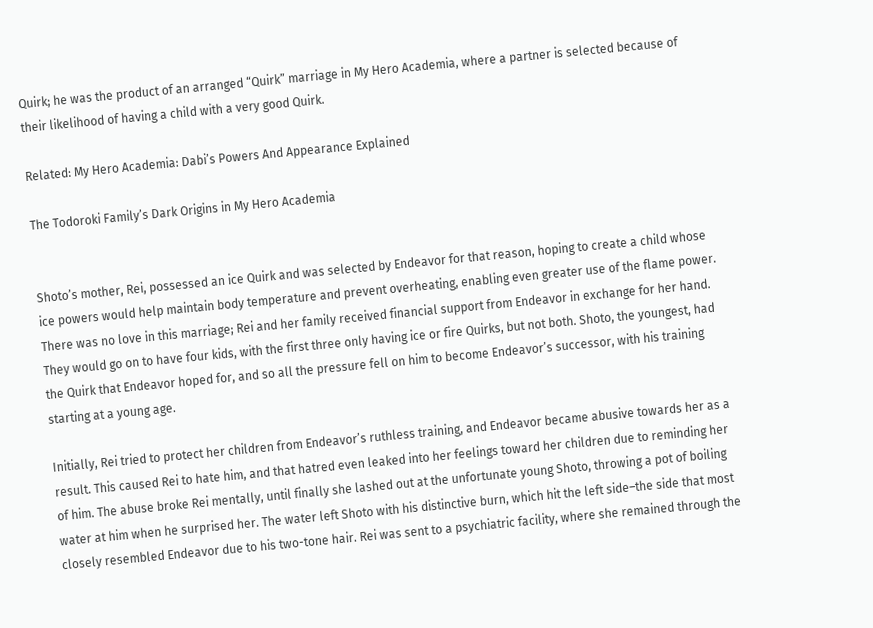Quirk; he was the product of an arranged “Quirk” marriage in My Hero Academia, where a partner is selected because of their likelihood of having a child with a very good Quirk.

Related: My Hero Academia: Dabi’s Powers And Appearance Explained

The Todoroki Family’s Dark Origins in My Hero Academia


Shoto’s mother, Rei, possessed an ice Quirk and was selected by Endeavor for that reason, hoping to create a child whose ice powers would help maintain body temperature and prevent overheating, enabling even greater use of the flame power. There was no love in this marriage; Rei and her family received financial support from Endeavor in exchange for her hand. They would go on to have four kids, with the first three only having ice or fire Quirks, but not both. Shoto, the youngest, had the Quirk that Endeavor hoped for, and so all the pressure fell on him to become Endeavor’s successor, with his training starting at a young age.

Initially, Rei tried to protect her children from Endeavor’s ruthless training, and Endeavor became abusive towards her as a result. This caused Rei to hate him, and that hatred even leaked into her feelings toward her children due to reminding her of him. The abuse broke Rei mentally, until finally she lashed out at the unfortunate young Shoto, throwing a pot of boiling water at him when he surprised her. The water left Shoto with his distinctive burn, which hit the left side–the side that most closely resembled Endeavor due to his two-tone hair. Rei was sent to a psychiatric facility, where she remained through the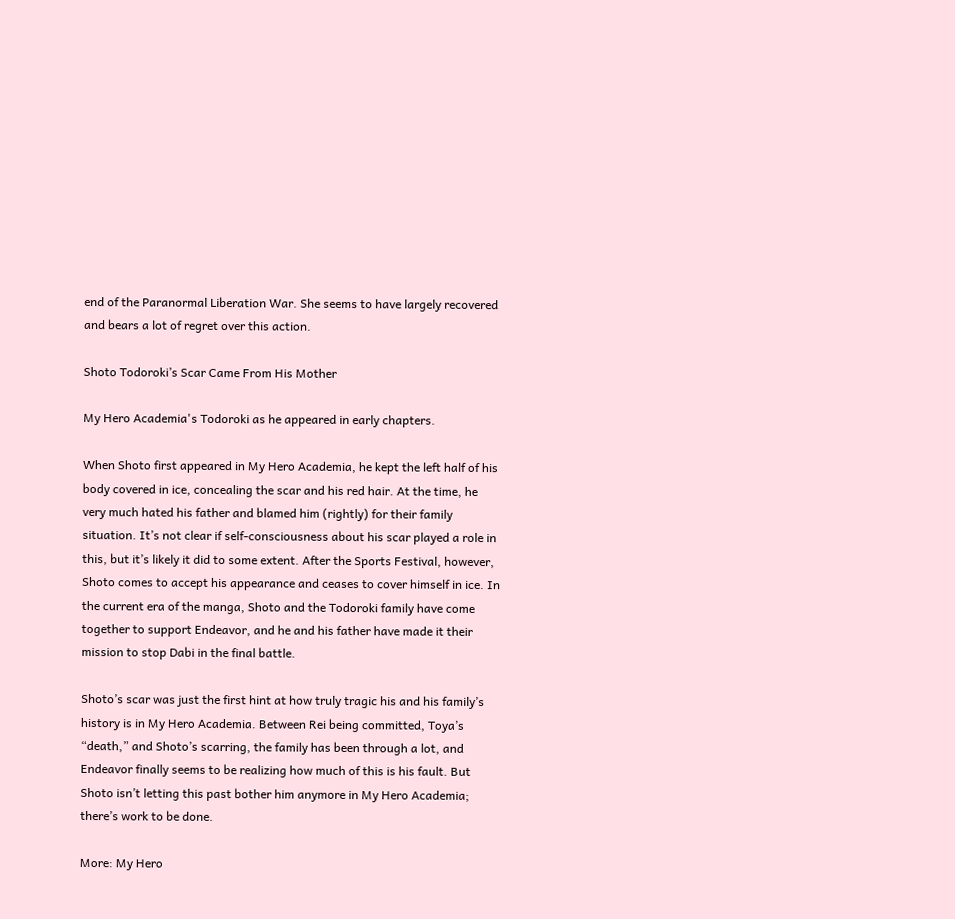end of the Paranormal Liberation War. She seems to have largely recovered and bears a lot of regret over this action.

Shoto Todoroki’s Scar Came From His Mother

My Hero Academia's Todoroki as he appeared in early chapters.

When Shoto first appeared in My Hero Academia, he kept the left half of his body covered in ice, concealing the scar and his red hair. At the time, he very much hated his father and blamed him (rightly) for their family situation. It’s not clear if self-consciousness about his scar played a role in this, but it’s likely it did to some extent. After the Sports Festival, however, Shoto comes to accept his appearance and ceases to cover himself in ice. In the current era of the manga, Shoto and the Todoroki family have come together to support Endeavor, and he and his father have made it their mission to stop Dabi in the final battle.

Shoto’s scar was just the first hint at how truly tragic his and his family’s history is in My Hero Academia. Between Rei being committed, Toya’s “death,” and Shoto’s scarring, the family has been through a lot, and Endeavor finally seems to be realizing how much of this is his fault. But Shoto isn’t letting this past bother him anymore in My Hero Academia; there’s work to be done.

More: My Hero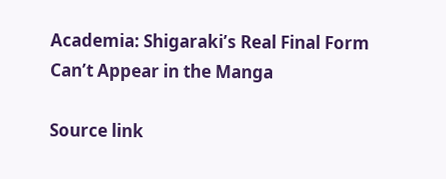Academia: Shigaraki’s Real Final Form Can’t Appear in the Manga

Source link